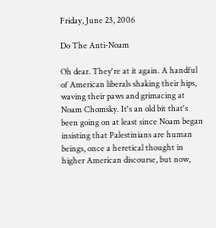Friday, June 23, 2006

Do The Anti-Noam

Oh dear. They're at it again. A handful of American liberals shaking their hips, waving their paws and grimacing at Noam Chomsky. It's an old bit that's been going on at least since Noam began insisting that Palestinians are human beings, once a heretical thought in higher American discourse, but now,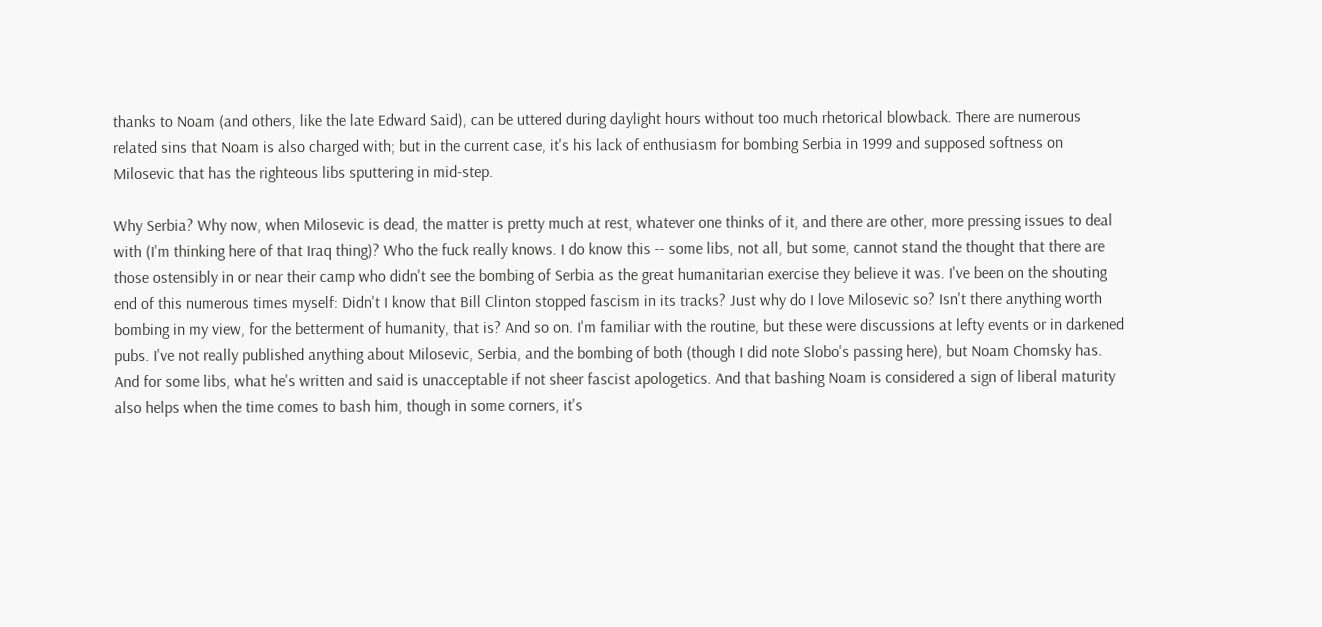thanks to Noam (and others, like the late Edward Said), can be uttered during daylight hours without too much rhetorical blowback. There are numerous related sins that Noam is also charged with; but in the current case, it's his lack of enthusiasm for bombing Serbia in 1999 and supposed softness on Milosevic that has the righteous libs sputtering in mid-step.

Why Serbia? Why now, when Milosevic is dead, the matter is pretty much at rest, whatever one thinks of it, and there are other, more pressing issues to deal with (I'm thinking here of that Iraq thing)? Who the fuck really knows. I do know this -- some libs, not all, but some, cannot stand the thought that there are those ostensibly in or near their camp who didn't see the bombing of Serbia as the great humanitarian exercise they believe it was. I've been on the shouting end of this numerous times myself: Didn't I know that Bill Clinton stopped fascism in its tracks? Just why do I love Milosevic so? Isn't there anything worth bombing in my view, for the betterment of humanity, that is? And so on. I'm familiar with the routine, but these were discussions at lefty events or in darkened pubs. I've not really published anything about Milosevic, Serbia, and the bombing of both (though I did note Slobo's passing here), but Noam Chomsky has. And for some libs, what he's written and said is unacceptable if not sheer fascist apologetics. And that bashing Noam is considered a sign of liberal maturity also helps when the time comes to bash him, though in some corners, it's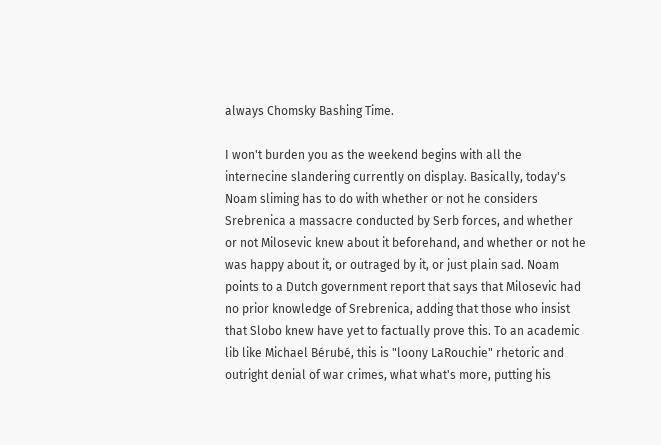always Chomsky Bashing Time.

I won't burden you as the weekend begins with all the internecine slandering currently on display. Basically, today's Noam sliming has to do with whether or not he considers Srebrenica a massacre conducted by Serb forces, and whether or not Milosevic knew about it beforehand, and whether or not he was happy about it, or outraged by it, or just plain sad. Noam points to a Dutch government report that says that Milosevic had no prior knowledge of Srebrenica, adding that those who insist that Slobo knew have yet to factually prove this. To an academic lib like Michael Bérubé, this is "loony LaRouchie" rhetoric and outright denial of war crimes, what what's more, putting his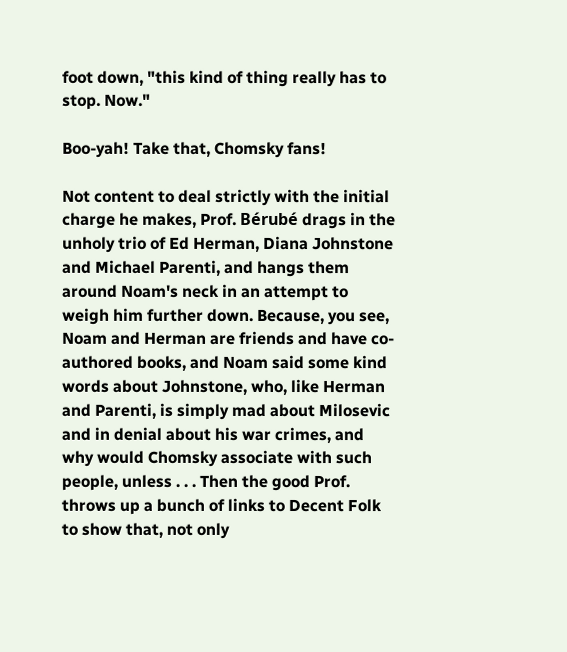foot down, "this kind of thing really has to stop. Now."

Boo-yah! Take that, Chomsky fans!

Not content to deal strictly with the initial charge he makes, Prof. Bérubé drags in the unholy trio of Ed Herman, Diana Johnstone and Michael Parenti, and hangs them around Noam's neck in an attempt to weigh him further down. Because, you see, Noam and Herman are friends and have co-authored books, and Noam said some kind words about Johnstone, who, like Herman and Parenti, is simply mad about Milosevic and in denial about his war crimes, and why would Chomsky associate with such people, unless . . . Then the good Prof. throws up a bunch of links to Decent Folk to show that, not only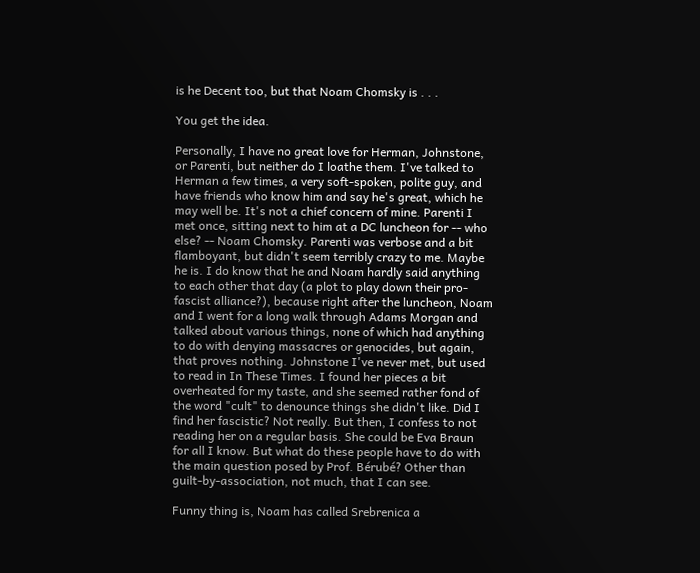is he Decent too, but that Noam Chomsky is . . .

You get the idea.

Personally, I have no great love for Herman, Johnstone, or Parenti, but neither do I loathe them. I've talked to Herman a few times, a very soft-spoken, polite guy, and have friends who know him and say he's great, which he may well be. It's not a chief concern of mine. Parenti I met once, sitting next to him at a DC luncheon for -- who else? -- Noam Chomsky. Parenti was verbose and a bit flamboyant, but didn't seem terribly crazy to me. Maybe he is. I do know that he and Noam hardly said anything to each other that day (a plot to play down their pro-fascist alliance?), because right after the luncheon, Noam and I went for a long walk through Adams Morgan and talked about various things, none of which had anything to do with denying massacres or genocides, but again, that proves nothing. Johnstone I've never met, but used to read in In These Times. I found her pieces a bit overheated for my taste, and she seemed rather fond of the word "cult" to denounce things she didn't like. Did I find her fascistic? Not really. But then, I confess to not reading her on a regular basis. She could be Eva Braun for all I know. But what do these people have to do with the main question posed by Prof. Bérubé? Other than guilt-by-association, not much, that I can see.

Funny thing is, Noam has called Srebrenica a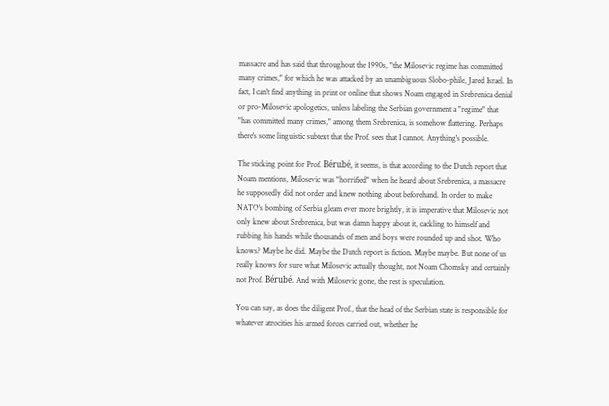massacre and has said that throughout the 1990s, "the Milosevic regime has committed many crimes," for which he was attacked by an unambiguous Slobo-phile, Jared Israel. In fact, I can't find anything in print or online that shows Noam engaged in Srebrenica denial or pro-Milosevic apologetics, unless labeling the Serbian government a "regime" that "has committed many crimes," among them Srebrenica, is somehow flattering. Perhaps there's some linguistic subtext that the Prof. sees that I cannot. Anything's possible.

The sticking point for Prof. Bérubé, it seems, is that according to the Dutch report that Noam mentions, Milosevic was "horrified" when he heard about Srebrenica, a massacre he supposedly did not order and knew nothing about beforehand. In order to make NATO's bombing of Serbia gleam ever more brightly, it is imperative that Milosevic not only knew about Srebrenica, but was damn happy about it, cackling to himself and rubbing his hands while thousands of men and boys were rounded up and shot. Who knows? Maybe he did. Maybe the Dutch report is fiction. Maybe maybe. But none of us really knows for sure what Milosevic actually thought, not Noam Chomsky and certainly not Prof. Bérubé. And with Milosevic gone, the rest is speculation.

You can say, as does the diligent Prof., that the head of the Serbian state is responsible for whatever atrocities his armed forces carried out, whether he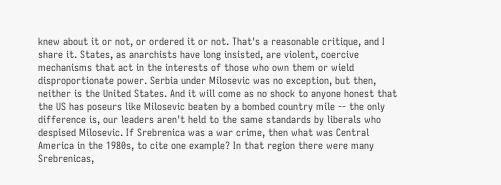knew about it or not, or ordered it or not. That's a reasonable critique, and I share it. States, as anarchists have long insisted, are violent, coercive mechanisms that act in the interests of those who own them or wield disproportionate power. Serbia under Milosevic was no exception, but then, neither is the United States. And it will come as no shock to anyone honest that the US has poseurs like Milosevic beaten by a bombed country mile -- the only difference is, our leaders aren't held to the same standards by liberals who despised Milosevic. If Srebrenica was a war crime, then what was Central America in the 1980s, to cite one example? In that region there were many Srebrenicas,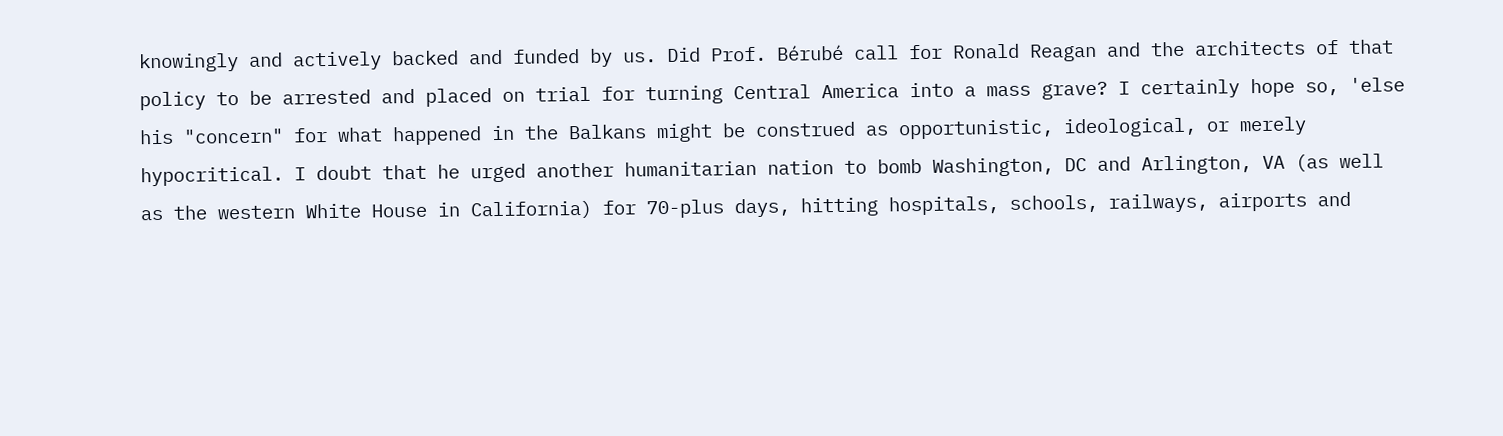knowingly and actively backed and funded by us. Did Prof. Bérubé call for Ronald Reagan and the architects of that policy to be arrested and placed on trial for turning Central America into a mass grave? I certainly hope so, 'else his "concern" for what happened in the Balkans might be construed as opportunistic, ideological, or merely hypocritical. I doubt that he urged another humanitarian nation to bomb Washington, DC and Arlington, VA (as well as the western White House in California) for 70-plus days, hitting hospitals, schools, railways, airports and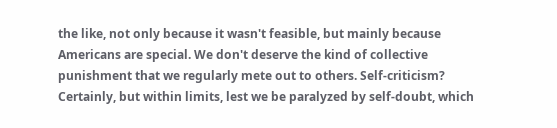the like, not only because it wasn't feasible, but mainly because Americans are special. We don't deserve the kind of collective punishment that we regularly mete out to others. Self-criticism? Certainly, but within limits, lest we be paralyzed by self-doubt, which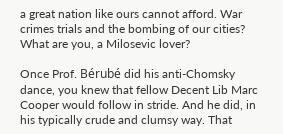a great nation like ours cannot afford. War crimes trials and the bombing of our cities? What are you, a Milosevic lover?

Once Prof. Bérubé did his anti-Chomsky dance, you knew that fellow Decent Lib Marc Cooper would follow in stride. And he did, in his typically crude and clumsy way. That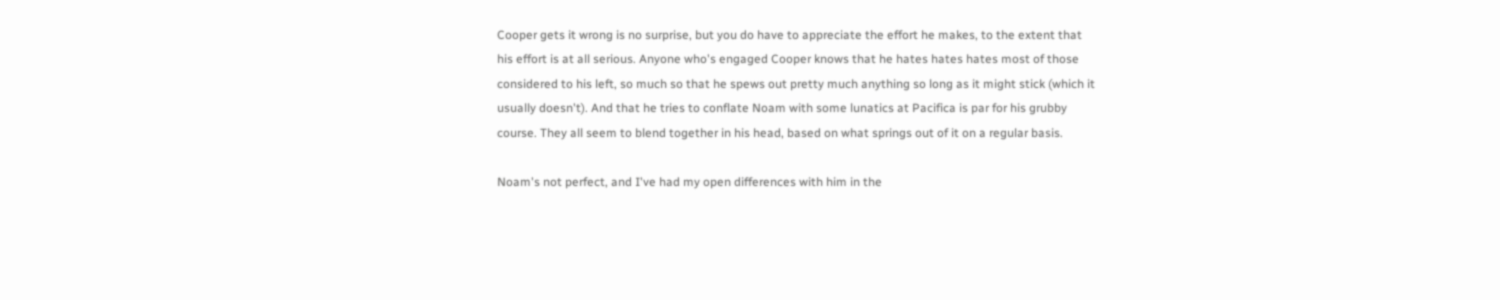Cooper gets it wrong is no surprise, but you do have to appreciate the effort he makes, to the extent that his effort is at all serious. Anyone who's engaged Cooper knows that he hates hates hates most of those considered to his left, so much so that he spews out pretty much anything so long as it might stick (which it usually doesn't). And that he tries to conflate Noam with some lunatics at Pacifica is par for his grubby course. They all seem to blend together in his head, based on what springs out of it on a regular basis.

Noam's not perfect, and I've had my open differences with him in the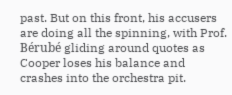past. But on this front, his accusers are doing all the spinning, with Prof. Bérubé gliding around quotes as Cooper loses his balance and crashes into the orchestra pit.